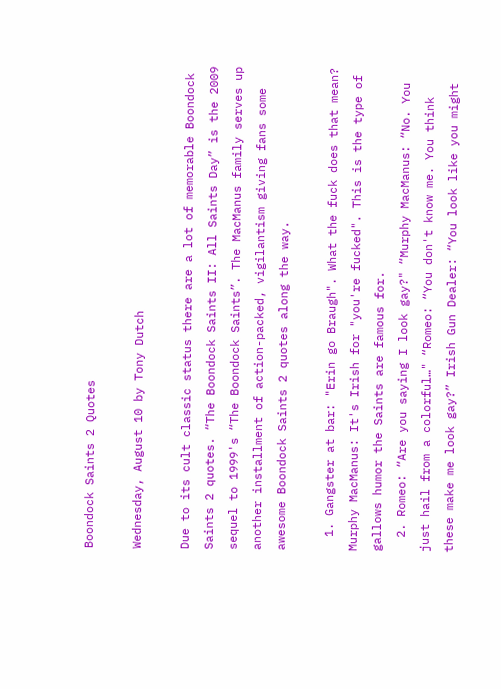Boondock Saints 2 Quotes

Wednesday, August 10 by Tony Dutch

Due to its cult classic status there are a lot of memorable Boondock Saints 2 quotes. “The Boondock Saints II: All Saints Day” is the 2009 sequel to 1999's “The Boondock Saints”. The MacManus family serves up another installment of action-packed, vigilantism giving fans some awesome Boondock Saints 2 quotes along the way.

  1. Gangster at bar: "Erin go Braugh". What the fuck does that mean? Murphy MacManus: It's Irish for "you're fucked". This is the type of gallows humor the Saints are famous for.
  2. Romeo: “Are you saying I look gay?" “Murphy MacManus: “No. You just hail from a colorful…" “Romeo: “You don't know me. You think these make me look gay?” Irish Gun Dealer: “You look like you might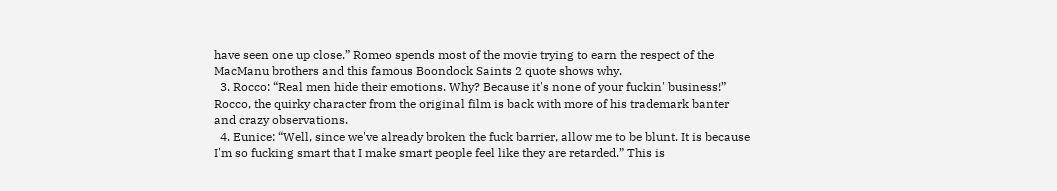have seen one up close.” Romeo spends most of the movie trying to earn the respect of the MacManu brothers and this famous Boondock Saints 2 quote shows why.
  3. Rocco: “Real men hide their emotions. Why? Because it's none of your fuckin' business!” Rocco, the quirky character from the original film is back with more of his trademark banter and crazy observations.
  4. Eunice: “Well, since we've already broken the fuck barrier, allow me to be blunt. It is because I'm so fucking smart that I make smart people feel like they are retarded.” This is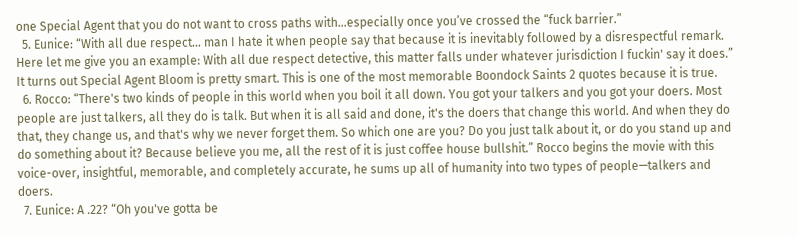one Special Agent that you do not want to cross paths with…especially once you’ve crossed the “fuck barrier.”
  5. Eunice: “With all due respect… man I hate it when people say that because it is inevitably followed by a disrespectful remark. Here let me give you an example: With all due respect detective, this matter falls under whatever jurisdiction I fuckin' say it does.”  It turns out Special Agent Bloom is pretty smart. This is one of the most memorable Boondock Saints 2 quotes because it is true.
  6. Rocco: “There's two kinds of people in this world when you boil it all down. You got your talkers and you got your doers. Most people are just talkers, all they do is talk. But when it is all said and done, it's the doers that change this world. And when they do that, they change us, and that's why we never forget them. So which one are you? Do you just talk about it, or do you stand up and do something about it? Because believe you me, all the rest of it is just coffee house bullshit.” Rocco begins the movie with this voice-over, insightful, memorable, and completely accurate, he sums up all of humanity into two types of people—talkers and doers.
  7. Eunice: A .22? “Oh you've gotta be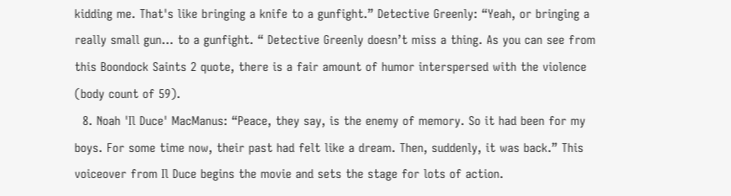kidding me. That's like bringing a knife to a gunfight.” Detective Greenly: “Yeah, or bringing a really small gun… to a gunfight. “ Detective Greenly doesn’t miss a thing. As you can see from this Boondock Saints 2 quote, there is a fair amount of humor interspersed with the violence (body count of 59).
  8. Noah 'Il Duce' MacManus: “Peace, they say, is the enemy of memory. So it had been for my boys. For some time now, their past had felt like a dream. Then, suddenly, it was back.” This voiceover from Il Duce begins the movie and sets the stage for lots of action.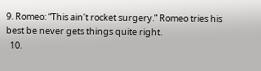9. Romeo: “This ain't rocket surgery.” Romeo tries his best be never gets things quite right.
  10.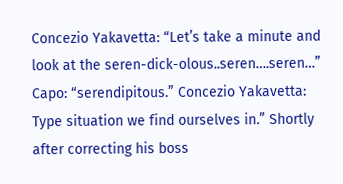Concezio Yakavetta: “Let’s take a minute and look at the seren-dick-olous..seren….seren…” Capo: “serendipitous.” Concezio Yakavetta: Type situation we find ourselves in.” Shortly after correcting his boss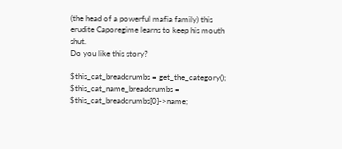(the head of a powerful mafia family) this erudite Caporegime learns to keep his mouth shut.
Do you like this story?

$this_cat_breadcrumbs = get_the_category(); $this_cat_name_breadcrumbs = $this_cat_breadcrumbs[0]->name;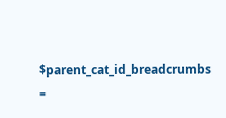$parent_cat_id_breadcrumbs =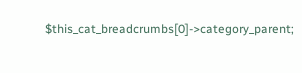$this_cat_breadcrumbs[0]->category_parent;